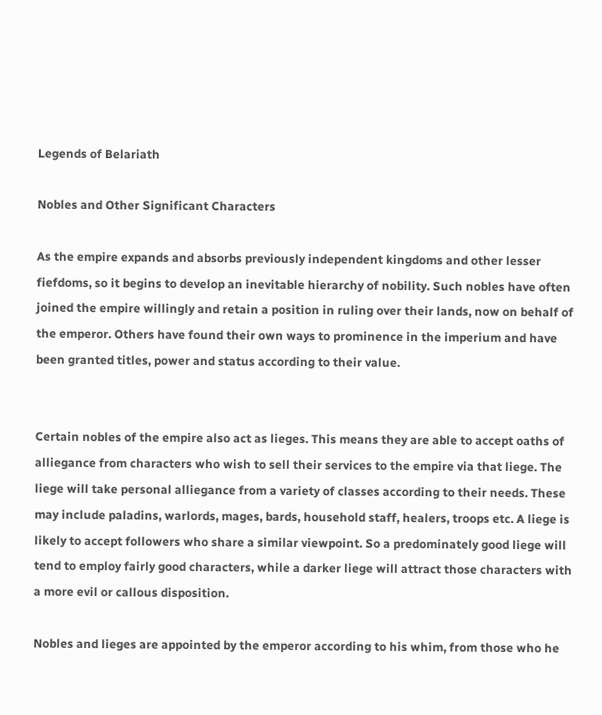Legends of Belariath

Nobles and Other Significant Characters

As the empire expands and absorbs previously independent kingdoms and other lesser fiefdoms, so it begins to develop an inevitable hierarchy of nobility. Such nobles have often joined the empire willingly and retain a position in ruling over their lands, now on behalf of the emperor. Others have found their own ways to prominence in the imperium and have been granted titles, power and status according to their value.


Certain nobles of the empire also act as lieges. This means they are able to accept oaths of alliegance from characters who wish to sell their services to the empire via that liege. The liege will take personal alliegance from a variety of classes according to their needs. These may include paladins, warlords, mages, bards, household staff, healers, troops etc. A liege is likely to accept followers who share a similar viewpoint. So a predominately good liege will tend to employ fairly good characters, while a darker liege will attract those characters with a more evil or callous disposition.

Nobles and lieges are appointed by the emperor according to his whim, from those who he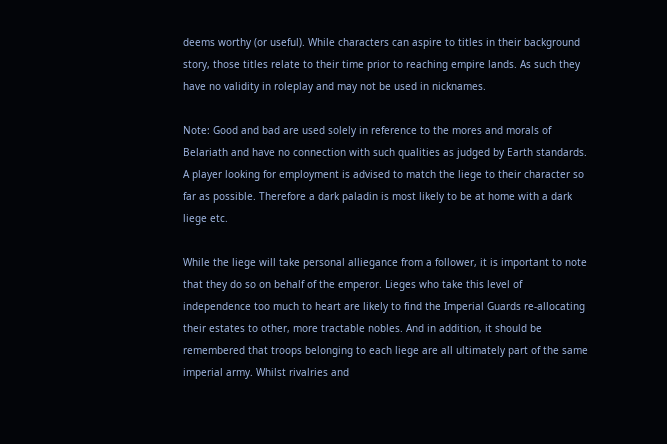deems worthy (or useful). While characters can aspire to titles in their background story, those titles relate to their time prior to reaching empire lands. As such they have no validity in roleplay and may not be used in nicknames.

Note: Good and bad are used solely in reference to the mores and morals of Belariath and have no connection with such qualities as judged by Earth standards. A player looking for employment is advised to match the liege to their character so far as possible. Therefore a dark paladin is most likely to be at home with a dark liege etc.

While the liege will take personal alliegance from a follower, it is important to note that they do so on behalf of the emperor. Lieges who take this level of independence too much to heart are likely to find the Imperial Guards re-allocating their estates to other, more tractable nobles. And in addition, it should be remembered that troops belonging to each liege are all ultimately part of the same imperial army. Whilst rivalries and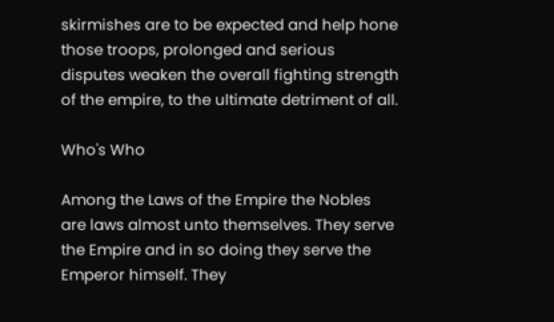skirmishes are to be expected and help hone those troops, prolonged and serious disputes weaken the overall fighting strength of the empire, to the ultimate detriment of all.

Who's Who

Among the Laws of the Empire the Nobles are laws almost unto themselves. They serve the Empire and in so doing they serve the Emperor himself. They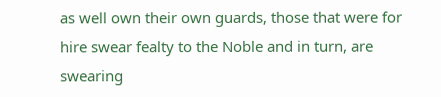as well own their own guards, those that were for hire swear fealty to the Noble and in turn, are swearing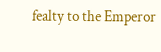fealty to the Emperor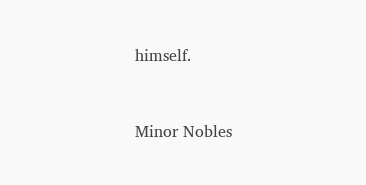himself.


Minor Nobles